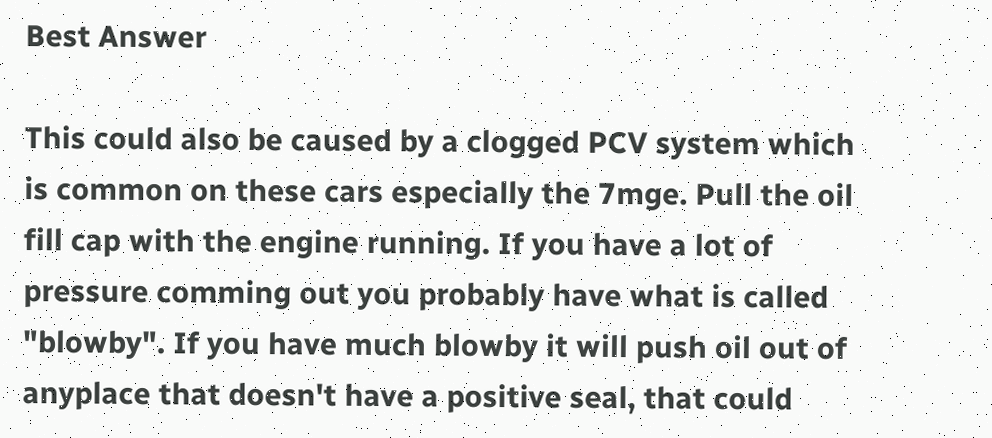Best Answer

This could also be caused by a clogged PCV system which is common on these cars especially the 7mge. Pull the oil fill cap with the engine running. If you have a lot of pressure comming out you probably have what is called "blowby". If you have much blowby it will push oil out of anyplace that doesn't have a positive seal, that could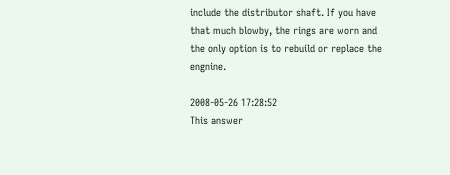include the distributor shaft. If you have that much blowby, the rings are worn and the only option is to rebuild or replace the engnine.

2008-05-26 17:28:52
This answer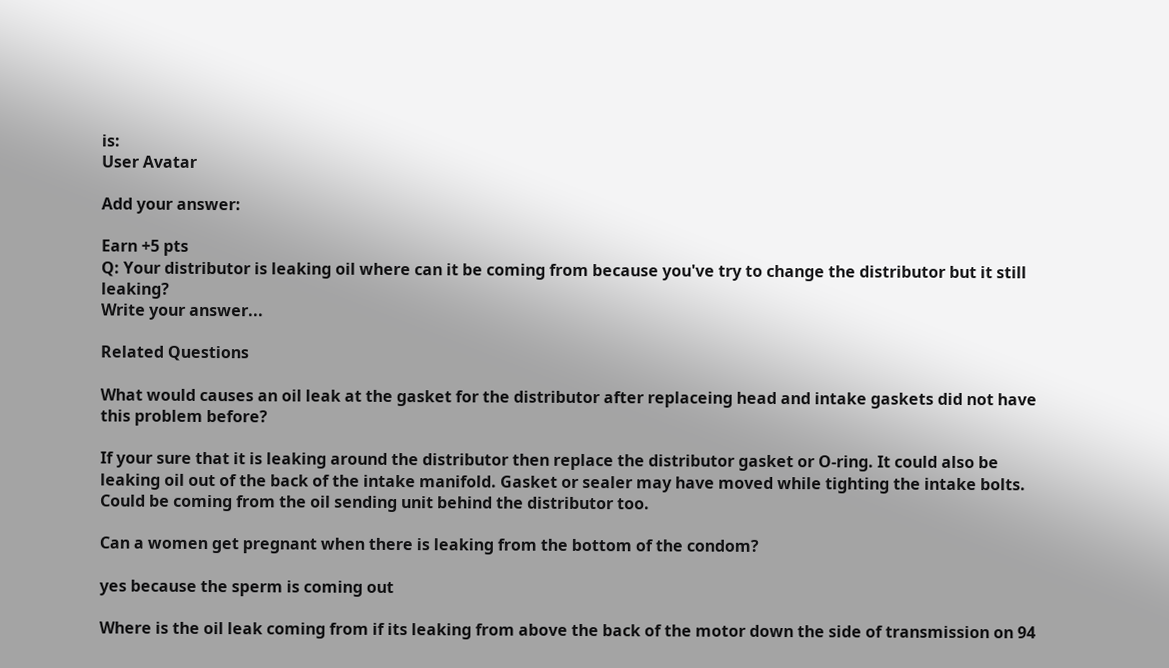is:
User Avatar

Add your answer:

Earn +5 pts
Q: Your distributor is leaking oil where can it be coming from because you've try to change the distributor but it still leaking?
Write your answer...

Related Questions

What would causes an oil leak at the gasket for the distributor after replaceing head and intake gaskets did not have this problem before?

If your sure that it is leaking around the distributor then replace the distributor gasket or O-ring. It could also be leaking oil out of the back of the intake manifold. Gasket or sealer may have moved while tighting the intake bolts. Could be coming from the oil sending unit behind the distributor too.

Can a women get pregnant when there is leaking from the bottom of the condom?

yes because the sperm is coming out

Where is the oil leak coming from if its leaking from above the back of the motor down the side of transmission on 94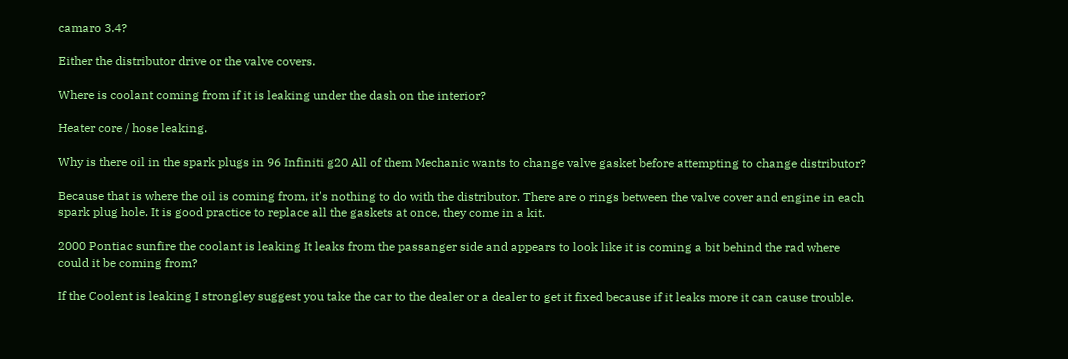camaro 3.4?

Either the distributor drive or the valve covers.

Where is coolant coming from if it is leaking under the dash on the interior?

Heater core / hose leaking.

Why is there oil in the spark plugs in 96 Infiniti g20 All of them Mechanic wants to change valve gasket before attempting to change distributor?

Because that is where the oil is coming from, it's nothing to do with the distributor. There are o rings between the valve cover and engine in each spark plug hole. It is good practice to replace all the gaskets at once, they come in a kit.

2000 Pontiac sunfire the coolant is leaking It leaks from the passanger side and appears to look like it is coming a bit behind the rad where could it be coming from?

If the Coolent is leaking I strongley suggest you take the car to the dealer or a dealer to get it fixed because if it leaks more it can cause trouble.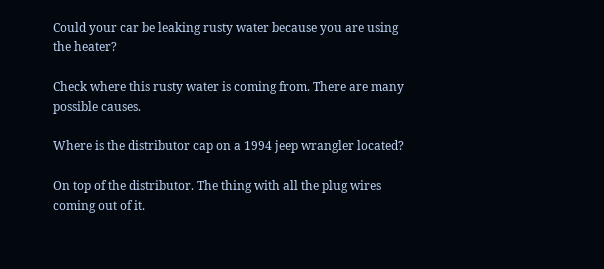Could your car be leaking rusty water because you are using the heater?

Check where this rusty water is coming from. There are many possible causes.

Where is the distributor cap on a 1994 jeep wrangler located?

On top of the distributor. The thing with all the plug wires coming out of it.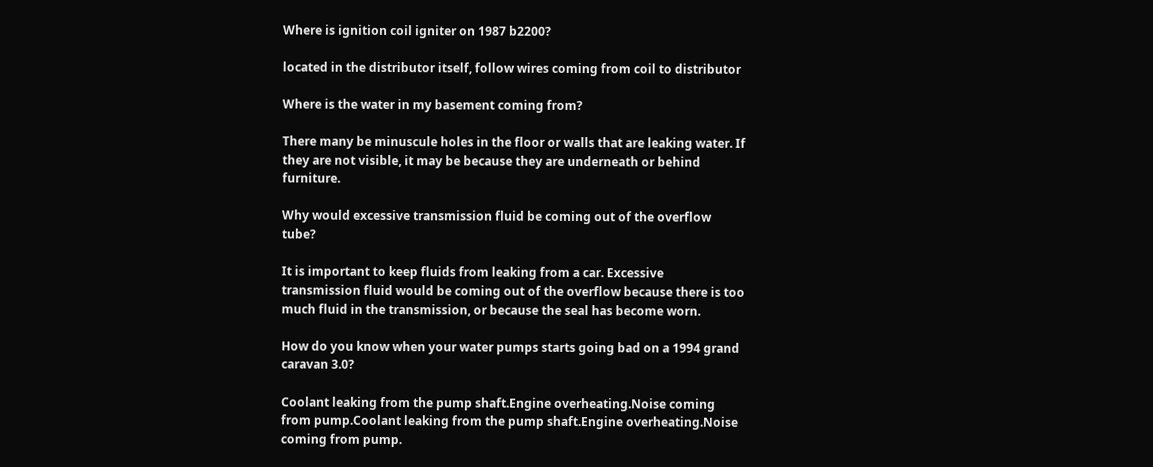Where is ignition coil igniter on 1987 b2200?

located in the distributor itself, follow wires coming from coil to distributor

Where is the water in my basement coming from?

There many be minuscule holes in the floor or walls that are leaking water. If they are not visible, it may be because they are underneath or behind furniture.

Why would excessive transmission fluid be coming out of the overflow tube?

It is important to keep fluids from leaking from a car. Excessive transmission fluid would be coming out of the overflow because there is too much fluid in the transmission, or because the seal has become worn.

How do you know when your water pumps starts going bad on a 1994 grand caravan 3.0?

Coolant leaking from the pump shaft.Engine overheating.Noise coming from pump.Coolant leaking from the pump shaft.Engine overheating.Noise coming from pump.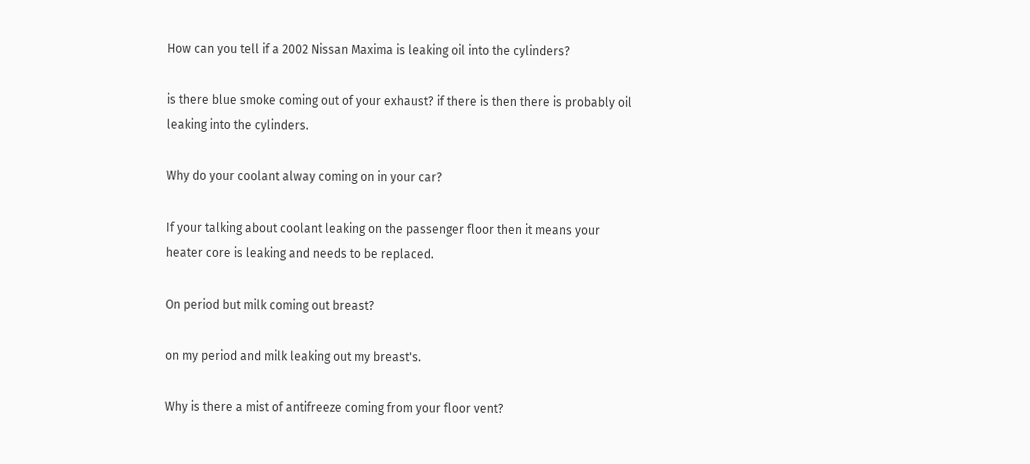How can you tell if a 2002 Nissan Maxima is leaking oil into the cylinders?

is there blue smoke coming out of your exhaust? if there is then there is probably oil leaking into the cylinders.

Why do your coolant alway coming on in your car?

If your talking about coolant leaking on the passenger floor then it means your heater core is leaking and needs to be replaced.

On period but milk coming out breast?

on my period and milk leaking out my breast's.

Why is there a mist of antifreeze coming from your floor vent?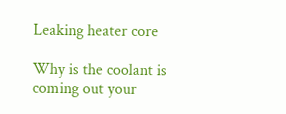Leaking heater core

Why is the coolant is coming out your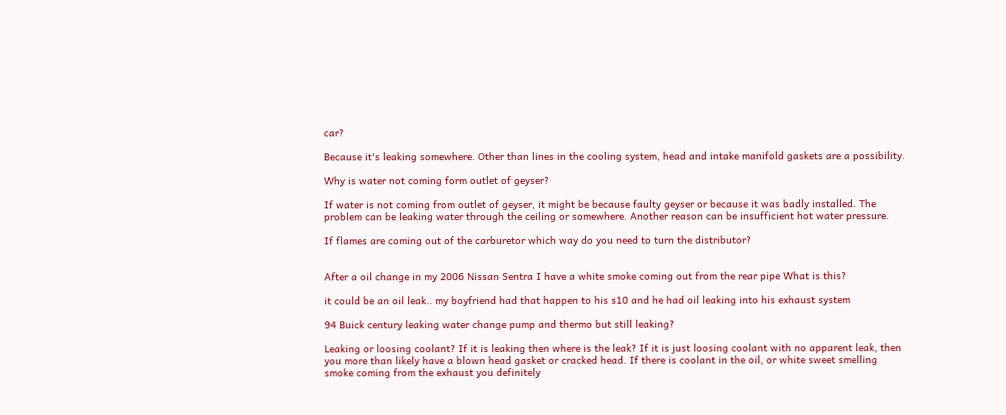car?

Because it's leaking somewhere. Other than lines in the cooling system, head and intake manifold gaskets are a possibility.

Why is water not coming form outlet of geyser?

If water is not coming from outlet of geyser, it might be because faulty geyser or because it was badly installed. The problem can be leaking water through the ceiling or somewhere. Another reason can be insufficient hot water pressure.

If flames are coming out of the carburetor which way do you need to turn the distributor?


After a oil change in my 2006 Nissan Sentra I have a white smoke coming out from the rear pipe What is this?

it could be an oil leak.. my boyfriend had that happen to his s10 and he had oil leaking into his exhaust system

94 Buick century leaking water change pump and thermo but still leaking?

Leaking or loosing coolant? If it is leaking then where is the leak? If it is just loosing coolant with no apparent leak, then you more than likely have a blown head gasket or cracked head. If there is coolant in the oil, or white sweet smelling smoke coming from the exhaust you definitely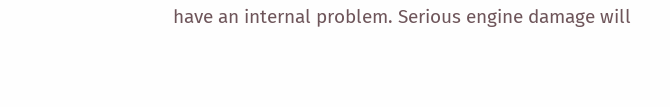have an internal problem. Serious engine damage will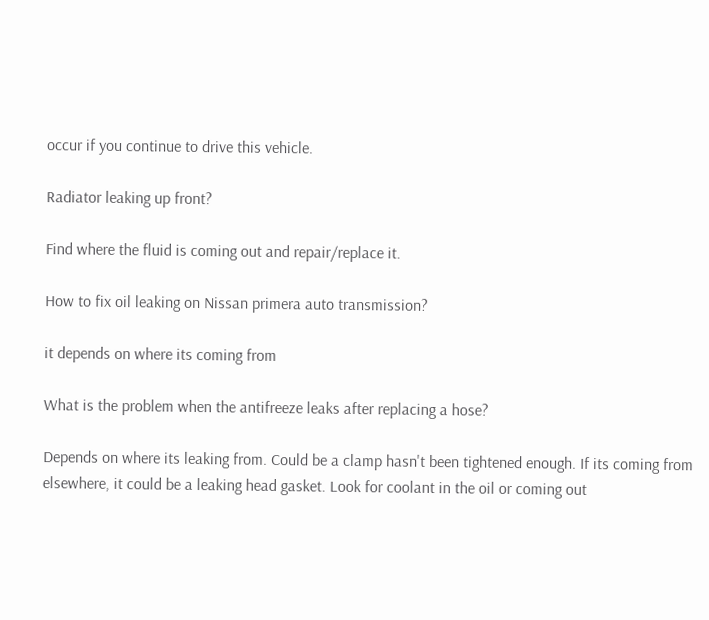occur if you continue to drive this vehicle.

Radiator leaking up front?

Find where the fluid is coming out and repair/replace it.

How to fix oil leaking on Nissan primera auto transmission?

it depends on where its coming from

What is the problem when the antifreeze leaks after replacing a hose?

Depends on where its leaking from. Could be a clamp hasn't been tightened enough. If its coming from elsewhere, it could be a leaking head gasket. Look for coolant in the oil or coming out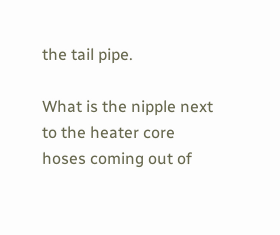the tail pipe.

What is the nipple next to the heater core hoses coming out of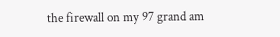the firewall on my 97 grand am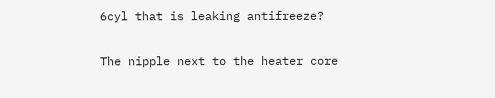6cyl that is leaking antifreeze?

The nipple next to the heater core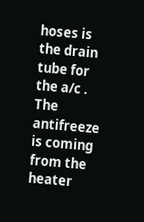hoses is the drain tube for the a/c . The antifreeze is coming from the heater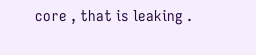core , that is leaking .